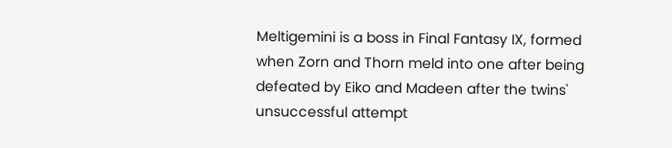Meltigemini is a boss in Final Fantasy IX, formed when Zorn and Thorn meld into one after being defeated by Eiko and Madeen after the twins' unsuccessful attempt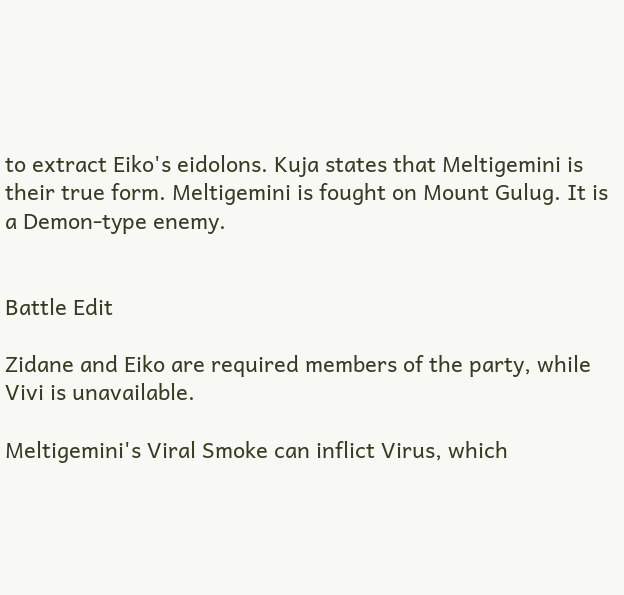to extract Eiko's eidolons. Kuja states that Meltigemini is their true form. Meltigemini is fought on Mount Gulug. It is a Demon-type enemy.


Battle Edit

Zidane and Eiko are required members of the party, while Vivi is unavailable.

Meltigemini's Viral Smoke can inflict Virus, which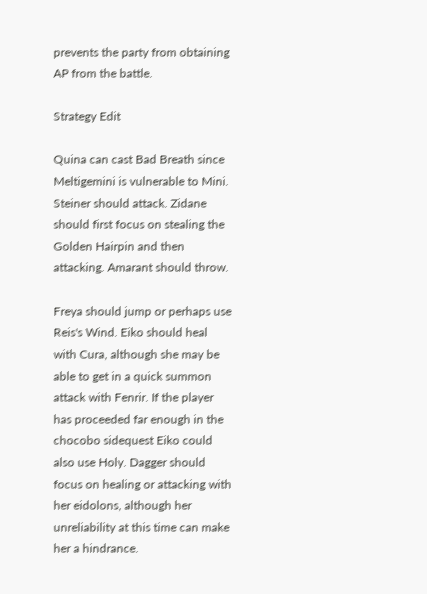prevents the party from obtaining AP from the battle.

Strategy Edit

Quina can cast Bad Breath since Meltigemini is vulnerable to Mini. Steiner should attack. Zidane should first focus on stealing the Golden Hairpin and then attacking. Amarant should throw.

Freya should jump or perhaps use Reis's Wind. Eiko should heal with Cura, although she may be able to get in a quick summon attack with Fenrir. If the player has proceeded far enough in the chocobo sidequest Eiko could also use Holy. Dagger should focus on healing or attacking with her eidolons, although her unreliability at this time can make her a hindrance.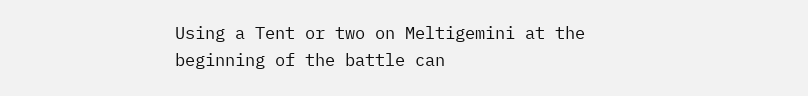Using a Tent or two on Meltigemini at the beginning of the battle can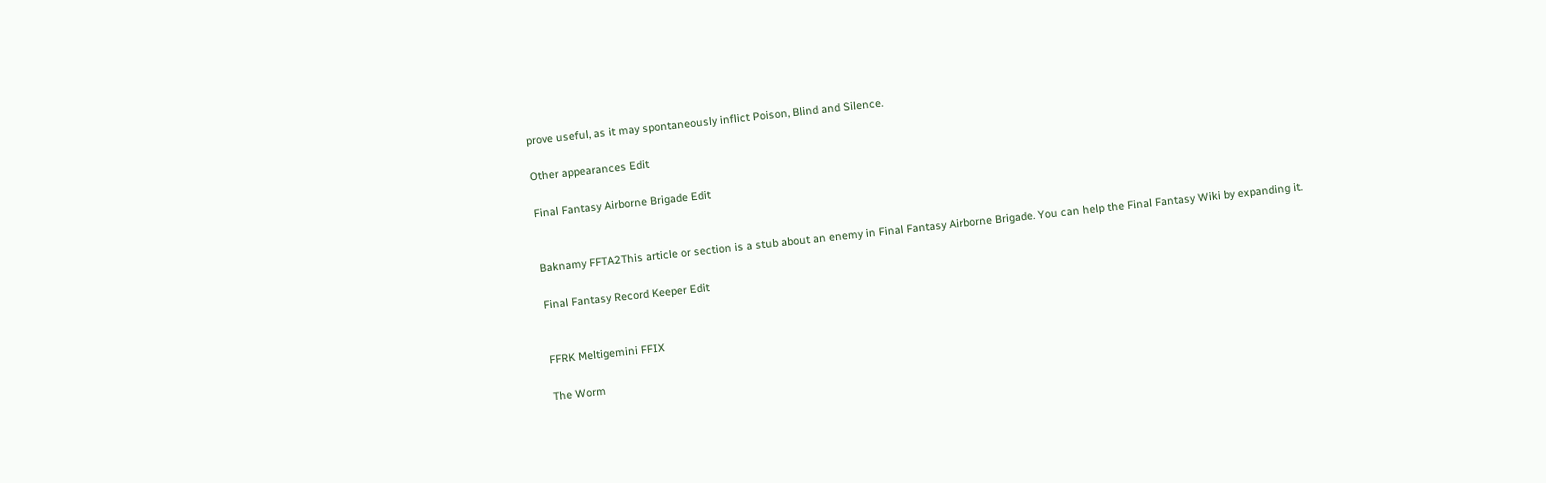prove useful, as it may spontaneously inflict Poison, Blind and Silence.

Other appearances Edit

Final Fantasy Airborne Brigade Edit


Baknamy FFTA2This article or section is a stub about an enemy in Final Fantasy Airborne Brigade. You can help the Final Fantasy Wiki by expanding it.

Final Fantasy Record Keeper Edit


FFRK Meltigemini FFIX

The Worm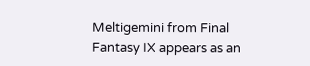Meltigemini from Final Fantasy IX appears as an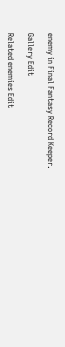enemy in Final Fantasy Record Keeper.

Gallery Edit

Related enemies Edit